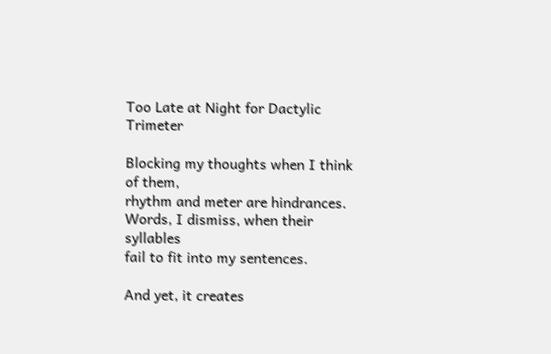Too Late at Night for Dactylic Trimeter

Blocking my thoughts when I think of them,
rhythm and meter are hindrances.
Words, I dismiss, when their syllables
fail to fit into my sentences.

And yet, it creates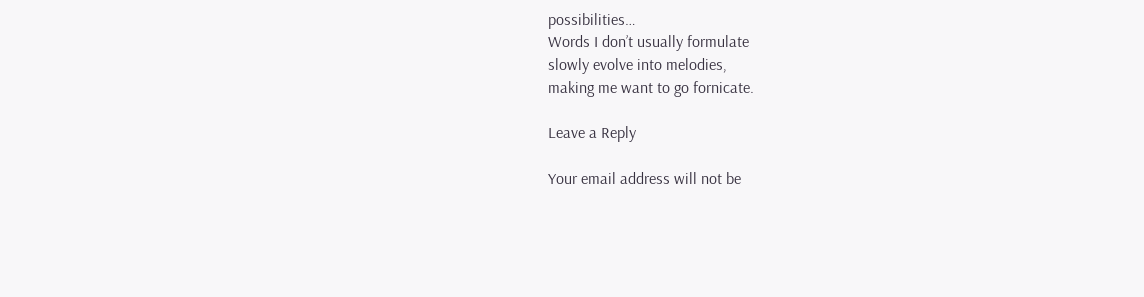possibilities…
Words I don’t usually formulate
slowly evolve into melodies,
making me want to go fornicate.

Leave a Reply

Your email address will not be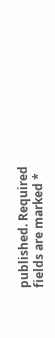published. Required fields are marked *